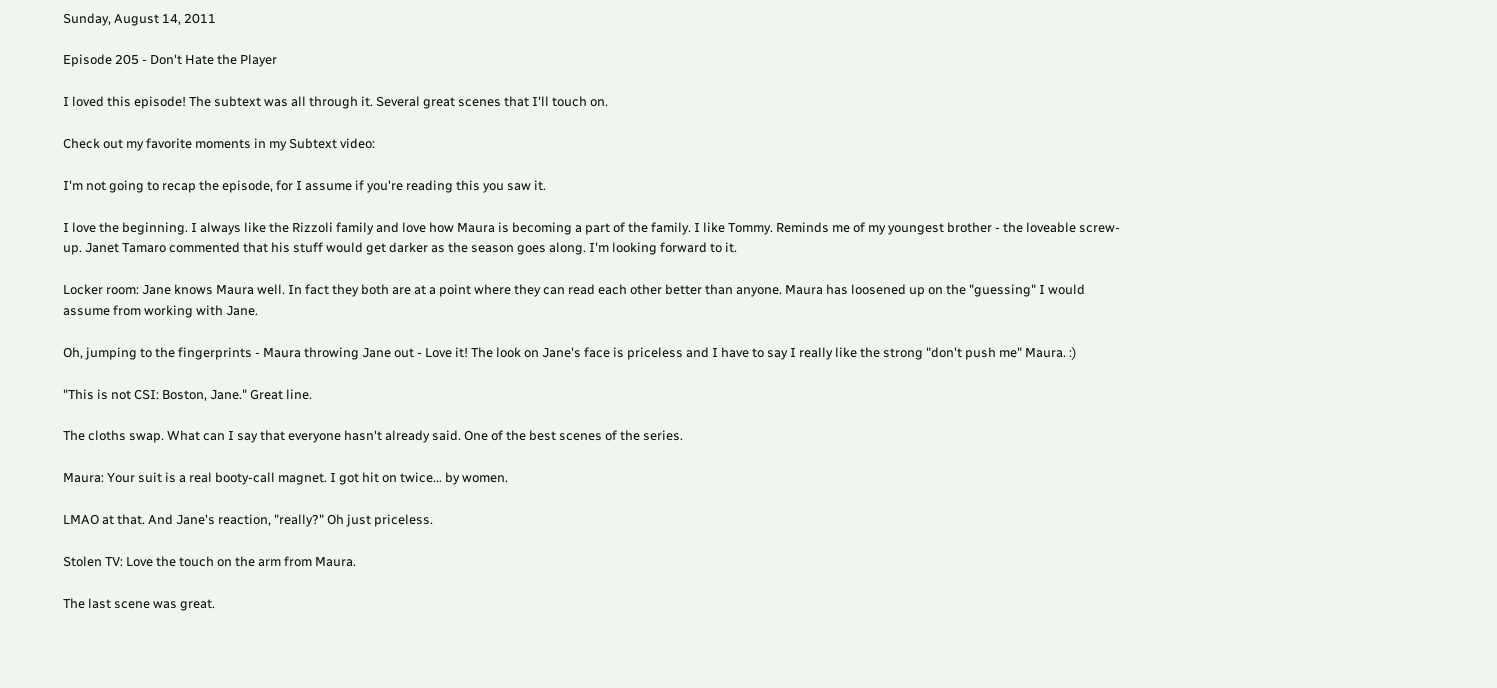Sunday, August 14, 2011

Episode 205 - Don't Hate the Player

I loved this episode! The subtext was all through it. Several great scenes that I'll touch on.

Check out my favorite moments in my Subtext video:

I'm not going to recap the episode, for I assume if you're reading this you saw it.

I love the beginning. I always like the Rizzoli family and love how Maura is becoming a part of the family. I like Tommy. Reminds me of my youngest brother - the loveable screw-up. Janet Tamaro commented that his stuff would get darker as the season goes along. I'm looking forward to it.

Locker room: Jane knows Maura well. In fact they both are at a point where they can read each other better than anyone. Maura has loosened up on the "guessing" I would assume from working with Jane.

Oh, jumping to the fingerprints - Maura throwing Jane out - Love it! The look on Jane's face is priceless and I have to say I really like the strong "don't push me" Maura. :)

"This is not CSI: Boston, Jane." Great line.

The cloths swap. What can I say that everyone hasn't already said. One of the best scenes of the series.

Maura: Your suit is a real booty-call magnet. I got hit on twice... by women.

LMAO at that. And Jane's reaction, "really?" Oh just priceless.

Stolen TV: Love the touch on the arm from Maura.

The last scene was great.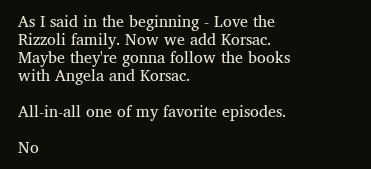As I said in the beginning - Love the Rizzoli family. Now we add Korsac. Maybe they're gonna follow the books with Angela and Korsac.

All-in-all one of my favorite episodes.

No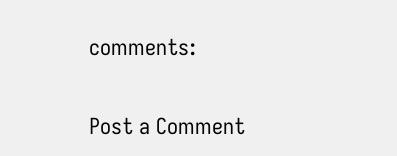comments:

Post a Comment